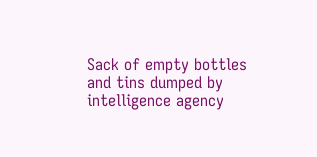Sack of empty bottles and tins dumped by intelligence agency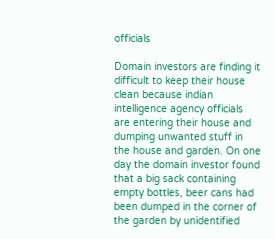officials

Domain investors are finding it difficult to keep their house clean because indian intelligence agency officials are entering their house and dumping unwanted stuff in the house and garden. On one day the domain investor found that a big sack containing empty bottles, beer cans had been dumped in the corner of the garden by unidentified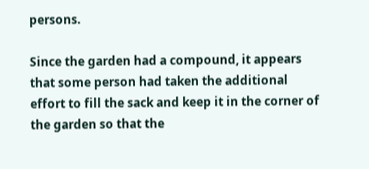persons.

Since the garden had a compound, it appears that some person had taken the additional effort to fill the sack and keep it in the corner of the garden so that the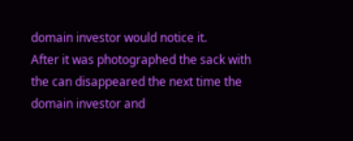domain investor would notice it.
After it was photographed the sack with the can disappeared the next time the domain investor and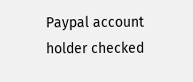Paypal account holder checked